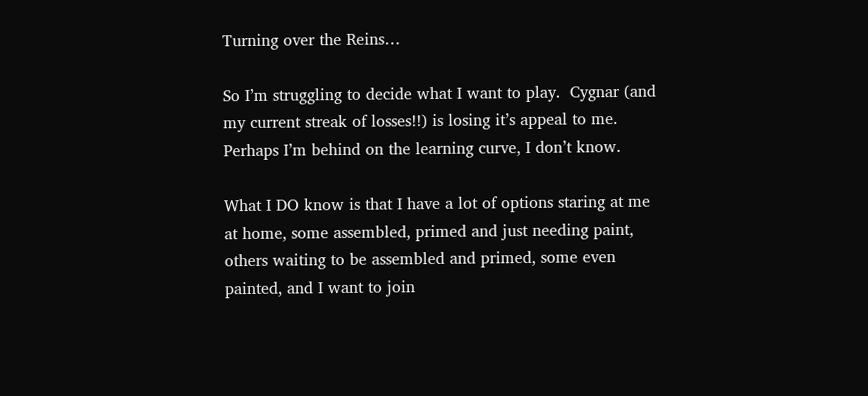Turning over the Reins…

So I’m struggling to decide what I want to play.  Cygnar (and my current streak of losses!!) is losing it’s appeal to me.  Perhaps I’m behind on the learning curve, I don’t know.

What I DO know is that I have a lot of options staring at me at home, some assembled, primed and just needing paint, others waiting to be assembled and primed, some even painted, and I want to join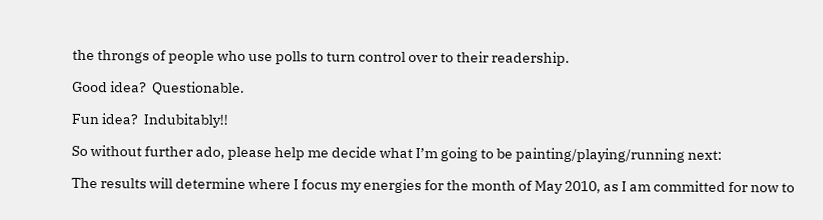the throngs of people who use polls to turn control over to their readership.

Good idea?  Questionable.

Fun idea?  Indubitably!!

So without further ado, please help me decide what I’m going to be painting/playing/running next:

The results will determine where I focus my energies for the month of May 2010, as I am committed for now to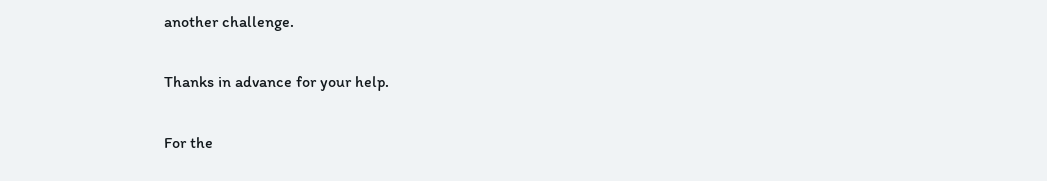another challenge.

Thanks in advance for your help.

For the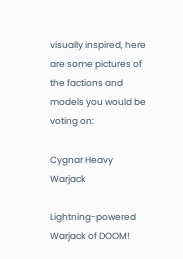visually inspired, here are some pictures of the factions and models you would be voting on:

Cygnar Heavy Warjack

Lightning-powered Warjack of DOOM!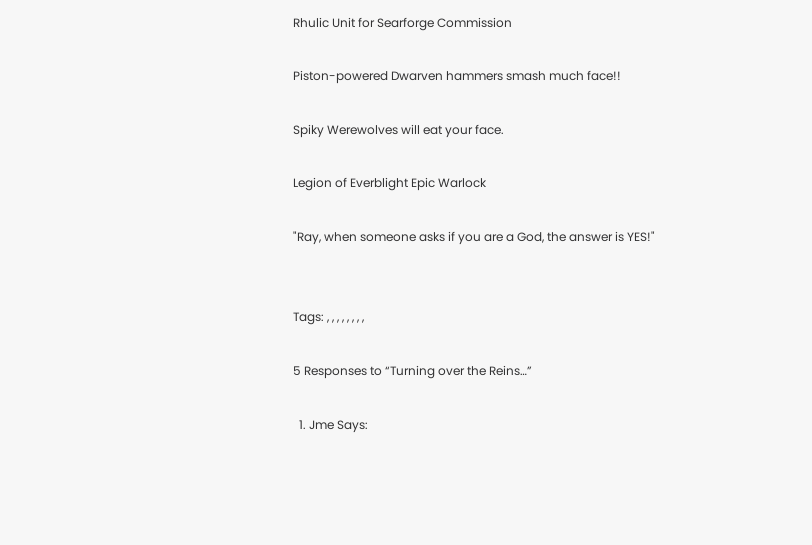Rhulic Unit for Searforge Commission

Piston-powered Dwarven hammers smash much face!!

Spiky Werewolves will eat your face.

Legion of Everblight Epic Warlock

"Ray, when someone asks if you are a God, the answer is YES!"


Tags: , , , , , , , ,

5 Responses to “Turning over the Reins…”

  1. Jme Says: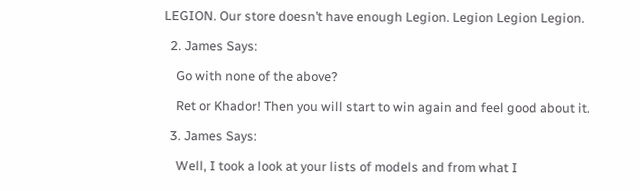LEGION. Our store doesn’t have enough Legion. Legion Legion Legion.

  2. James Says:

    Go with none of the above?

    Ret or Khador! Then you will start to win again and feel good about it.

  3. James Says:

    Well, I took a look at your lists of models and from what I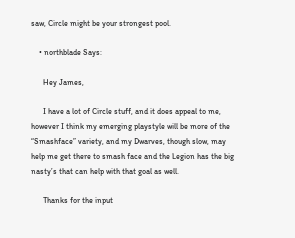saw, Circle might be your strongest pool.

    • northblade Says:

      Hey James,

      I have a lot of Circle stuff, and it does appeal to me, however I think my emerging playstyle will be more of the “Smashface” variety, and my Dwarves, though slow, may help me get there to smash face and the Legion has the big nasty’s that can help with that goal as well.

      Thanks for the input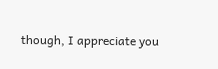though, I appreciate you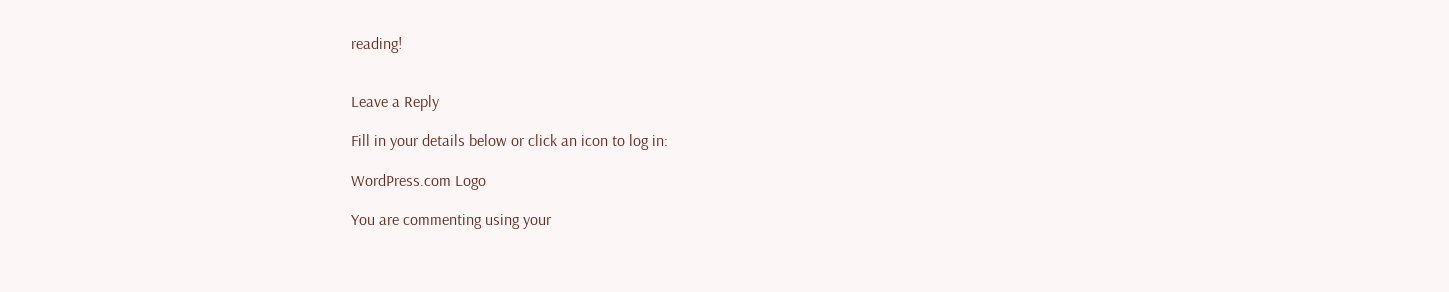reading!


Leave a Reply

Fill in your details below or click an icon to log in:

WordPress.com Logo

You are commenting using your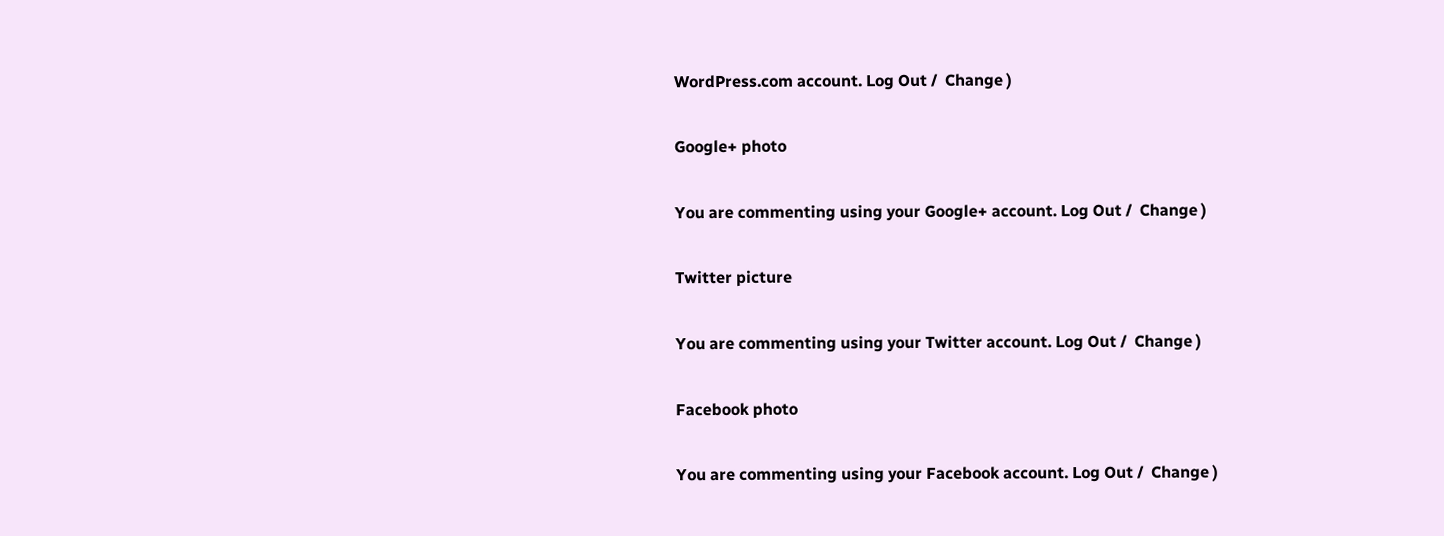WordPress.com account. Log Out /  Change )

Google+ photo

You are commenting using your Google+ account. Log Out /  Change )

Twitter picture

You are commenting using your Twitter account. Log Out /  Change )

Facebook photo

You are commenting using your Facebook account. Log Out /  Change )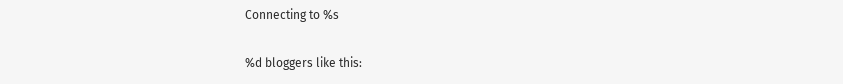Connecting to %s

%d bloggers like this: